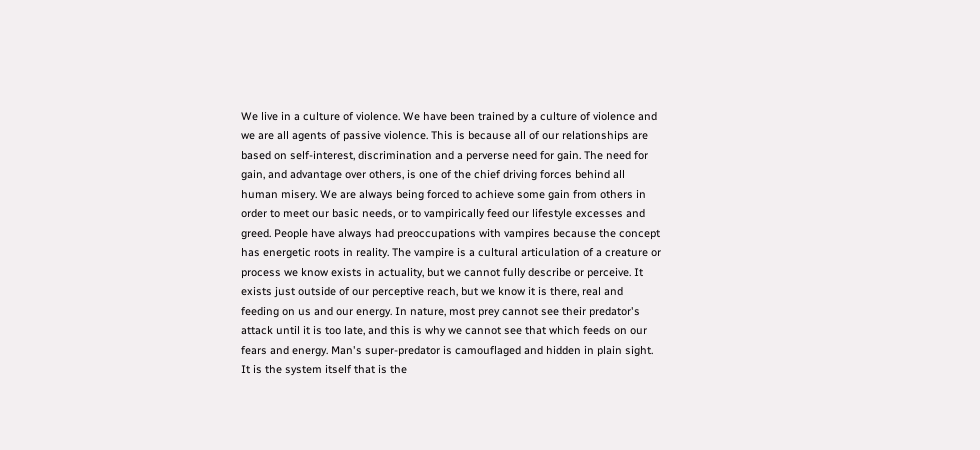We live in a culture of violence. We have been trained by a culture of violence and we are all agents of passive violence. This is because all of our relationships are based on self-interest, discrimination and a perverse need for gain. The need for gain, and advantage over others, is one of the chief driving forces behind all human misery. We are always being forced to achieve some gain from others in order to meet our basic needs, or to vampirically feed our lifestyle excesses and greed. People have always had preoccupations with vampires because the concept has energetic roots in reality. The vampire is a cultural articulation of a creature or process we know exists in actuality, but we cannot fully describe or perceive. It exists just outside of our perceptive reach, but we know it is there, real and feeding on us and our energy. In nature, most prey cannot see their predator's attack until it is too late, and this is why we cannot see that which feeds on our fears and energy. Man's super-predator is camouflaged and hidden in plain sight. It is the system itself that is the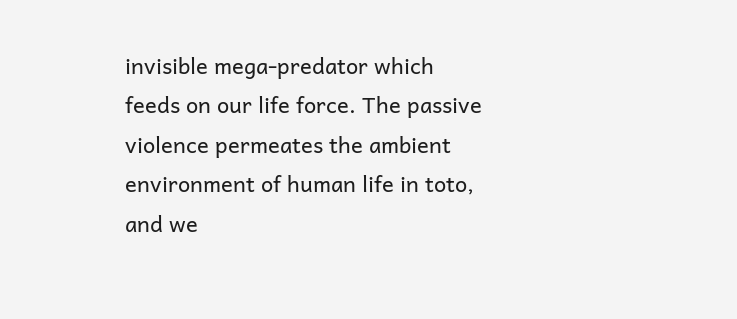invisible mega-predator which feeds on our life force. The passive violence permeates the ambient environment of human life in toto, and we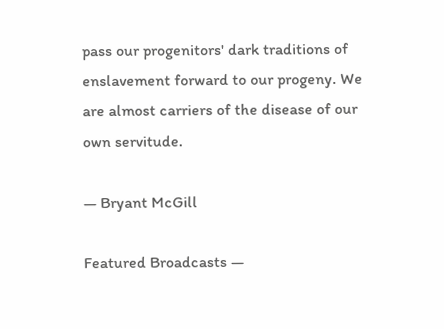pass our progenitors' dark traditions of enslavement forward to our progeny. We are almost carriers of the disease of our own servitude.

— Bryant McGill

Featured Broadcasts —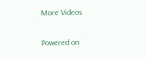More Videos

Powered on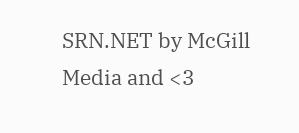SRN.NET by McGill Media and <3